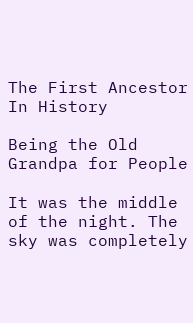The First Ancestor In History

Being the Old Grandpa for People

It was the middle of the night. The sky was completely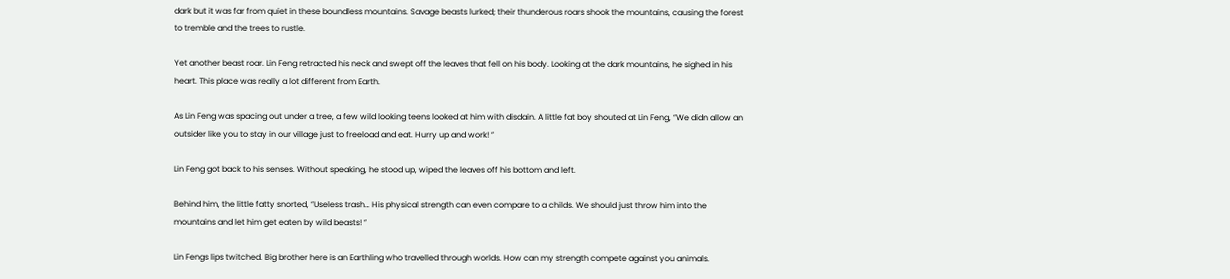dark but it was far from quiet in these boundless mountains. Savage beasts lurked; their thunderous roars shook the mountains, causing the forest to tremble and the trees to rustle.

Yet another beast roar. Lin Feng retracted his neck and swept off the leaves that fell on his body. Looking at the dark mountains, he sighed in his heart. This place was really a lot different from Earth.

As Lin Feng was spacing out under a tree, a few wild looking teens looked at him with disdain. A little fat boy shouted at Lin Feng, ”We didn allow an outsider like you to stay in our village just to freeload and eat. Hurry up and work! ”

Lin Feng got back to his senses. Without speaking, he stood up, wiped the leaves off his bottom and left.

Behind him, the little fatty snorted, ”Useless trash… His physical strength can even compare to a childs. We should just throw him into the mountains and let him get eaten by wild beasts! ”

Lin Fengs lips twitched. Big brother here is an Earthling who travelled through worlds. How can my strength compete against you animals.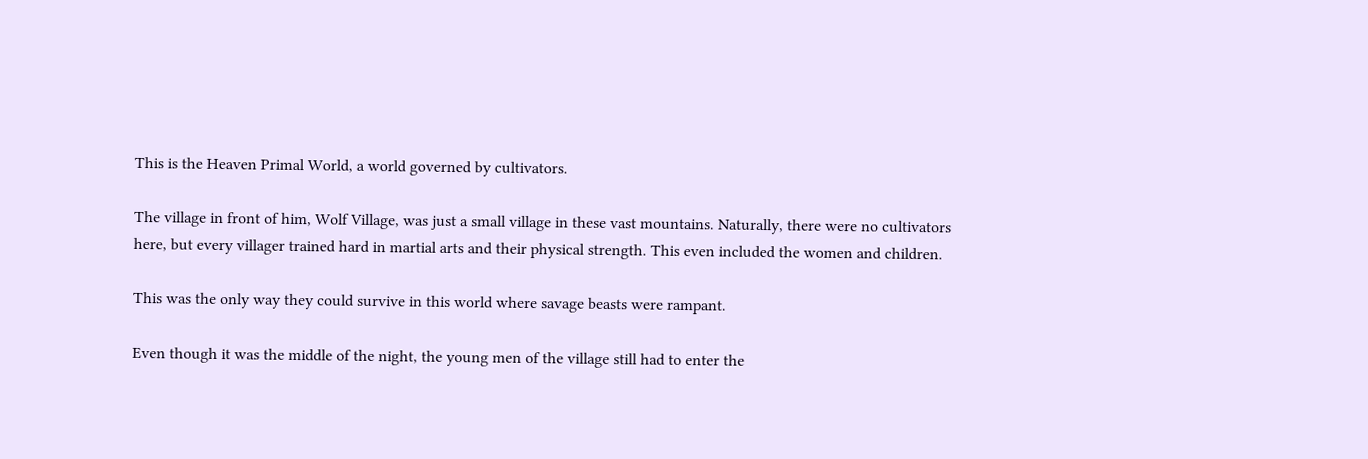This is the Heaven Primal World, a world governed by cultivators.

The village in front of him, Wolf Village, was just a small village in these vast mountains. Naturally, there were no cultivators here, but every villager trained hard in martial arts and their physical strength. This even included the women and children.

This was the only way they could survive in this world where savage beasts were rampant.

Even though it was the middle of the night, the young men of the village still had to enter the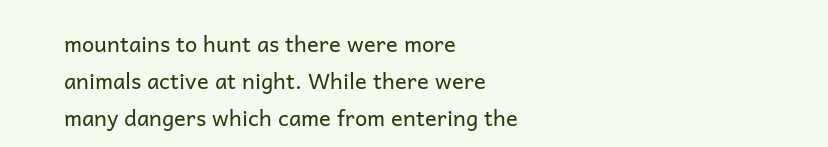mountains to hunt as there were more animals active at night. While there were many dangers which came from entering the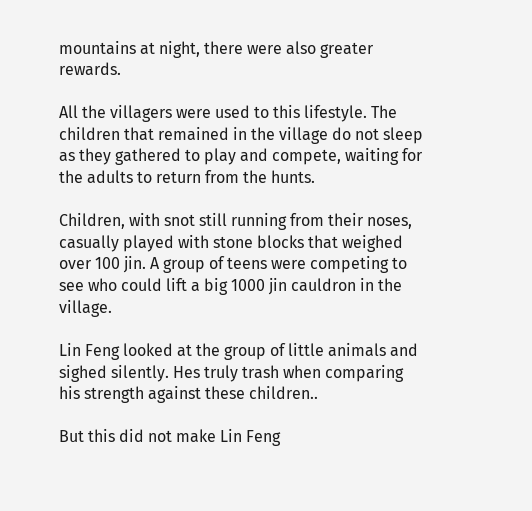mountains at night, there were also greater rewards.

All the villagers were used to this lifestyle. The children that remained in the village do not sleep as they gathered to play and compete, waiting for the adults to return from the hunts.

Children, with snot still running from their noses, casually played with stone blocks that weighed over 100 jin. A group of teens were competing to see who could lift a big 1000 jin cauldron in the village.

Lin Feng looked at the group of little animals and sighed silently. Hes truly trash when comparing his strength against these children..

But this did not make Lin Feng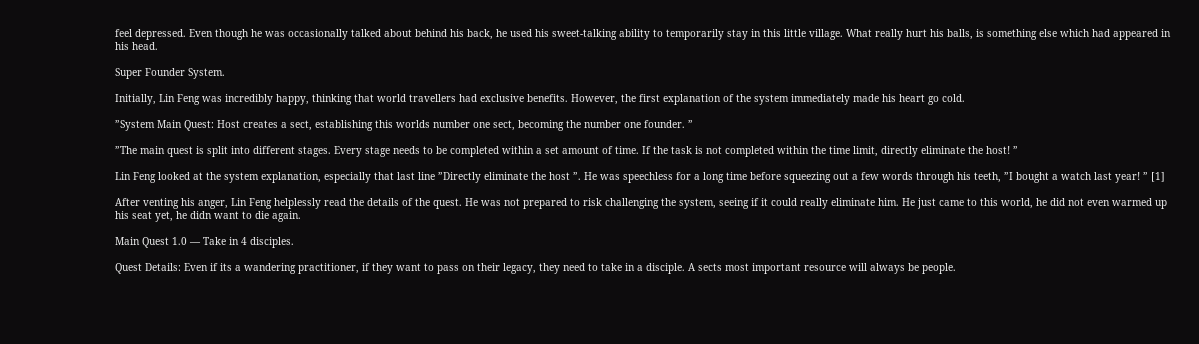feel depressed. Even though he was occasionally talked about behind his back, he used his sweet-talking ability to temporarily stay in this little village. What really hurt his balls, is something else which had appeared in his head.

Super Founder System.

Initially, Lin Feng was incredibly happy, thinking that world travellers had exclusive benefits. However, the first explanation of the system immediately made his heart go cold.

”System Main Quest: Host creates a sect, establishing this worlds number one sect, becoming the number one founder. ”

”The main quest is split into different stages. Every stage needs to be completed within a set amount of time. If the task is not completed within the time limit, directly eliminate the host! ”

Lin Feng looked at the system explanation, especially that last line ”Directly eliminate the host ”. He was speechless for a long time before squeezing out a few words through his teeth, ”I bought a watch last year! ” [1]

After venting his anger, Lin Feng helplessly read the details of the quest. He was not prepared to risk challenging the system, seeing if it could really eliminate him. He just came to this world, he did not even warmed up his seat yet, he didn want to die again.

Main Quest 1.0 — Take in 4 disciples.

Quest Details: Even if its a wandering practitioner, if they want to pass on their legacy, they need to take in a disciple. A sects most important resource will always be people.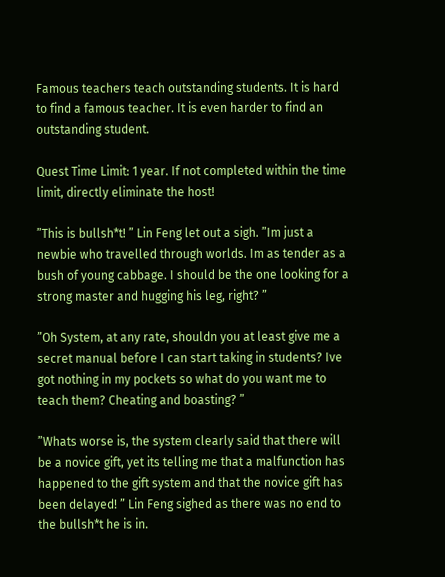Famous teachers teach outstanding students. It is hard to find a famous teacher. It is even harder to find an outstanding student.

Quest Time Limit: 1 year. If not completed within the time limit, directly eliminate the host!

”This is bullsh*t! ” Lin Feng let out a sigh. ”Im just a newbie who travelled through worlds. Im as tender as a bush of young cabbage. I should be the one looking for a strong master and hugging his leg, right? ”

”Oh System, at any rate, shouldn you at least give me a secret manual before I can start taking in students? Ive got nothing in my pockets so what do you want me to teach them? Cheating and boasting? ”

”Whats worse is, the system clearly said that there will be a novice gift, yet its telling me that a malfunction has happened to the gift system and that the novice gift has been delayed! ” Lin Feng sighed as there was no end to the bullsh*t he is in.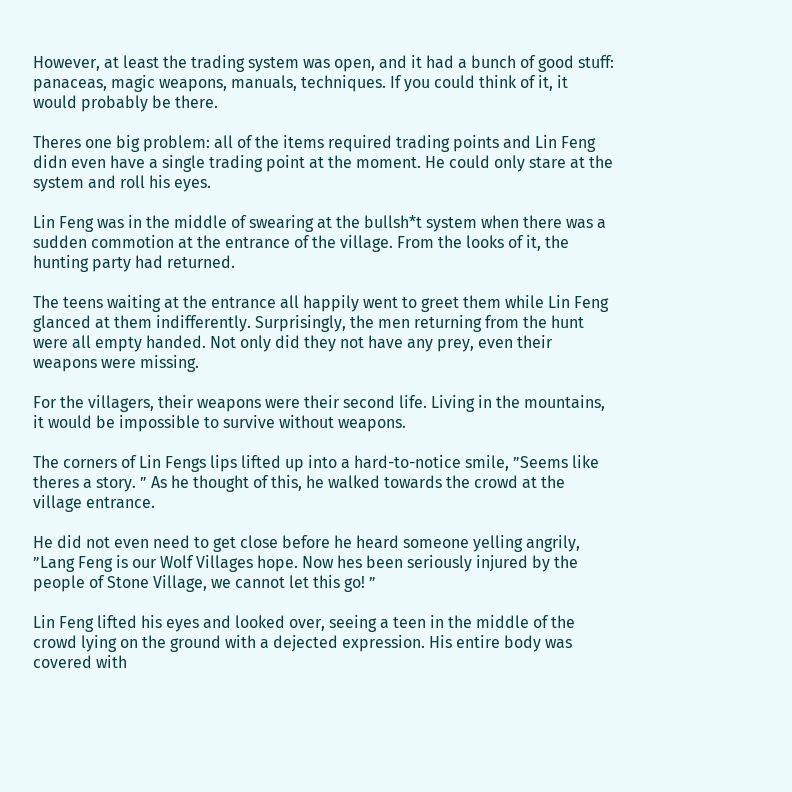However, at least the trading system was open, and it had a bunch of good stuff: panaceas, magic weapons, manuals, techniques. If you could think of it, it would probably be there.

Theres one big problem: all of the items required trading points and Lin Feng didn even have a single trading point at the moment. He could only stare at the system and roll his eyes.

Lin Feng was in the middle of swearing at the bullsh*t system when there was a sudden commotion at the entrance of the village. From the looks of it, the hunting party had returned.

The teens waiting at the entrance all happily went to greet them while Lin Feng glanced at them indifferently. Surprisingly, the men returning from the hunt were all empty handed. Not only did they not have any prey, even their weapons were missing.

For the villagers, their weapons were their second life. Living in the mountains, it would be impossible to survive without weapons.

The corners of Lin Fengs lips lifted up into a hard-to-notice smile, ”Seems like theres a story. ” As he thought of this, he walked towards the crowd at the village entrance.

He did not even need to get close before he heard someone yelling angrily, ”Lang Feng is our Wolf Villages hope. Now hes been seriously injured by the people of Stone Village, we cannot let this go! ”

Lin Feng lifted his eyes and looked over, seeing a teen in the middle of the crowd lying on the ground with a dejected expression. His entire body was covered with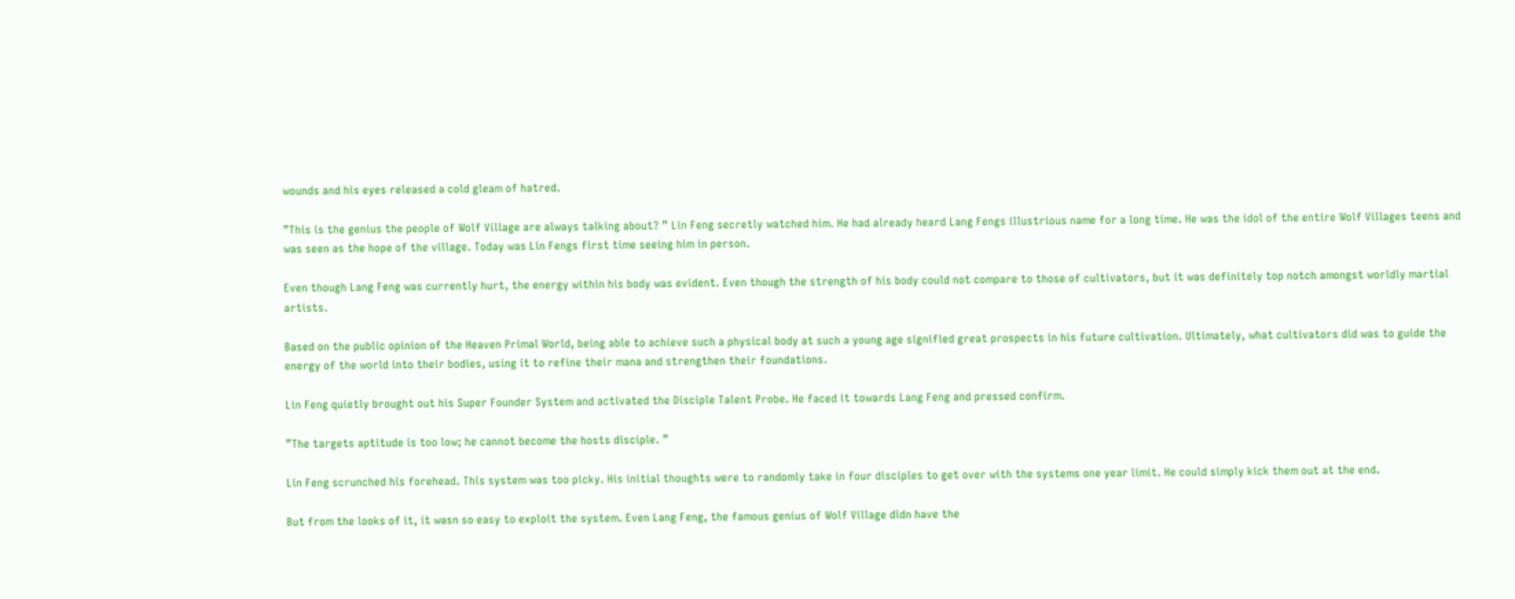wounds and his eyes released a cold gleam of hatred.

”This is the genius the people of Wolf Village are always talking about? ” Lin Feng secretly watched him. He had already heard Lang Fengs illustrious name for a long time. He was the idol of the entire Wolf Villages teens and was seen as the hope of the village. Today was Lin Fengs first time seeing him in person.

Even though Lang Feng was currently hurt, the energy within his body was evident. Even though the strength of his body could not compare to those of cultivators, but it was definitely top notch amongst worldly martial artists.

Based on the public opinion of the Heaven Primal World, being able to achieve such a physical body at such a young age signified great prospects in his future cultivation. Ultimately, what cultivators did was to guide the energy of the world into their bodies, using it to refine their mana and strengthen their foundations.

Lin Feng quietly brought out his Super Founder System and activated the Disciple Talent Probe. He faced it towards Lang Feng and pressed confirm.

”The targets aptitude is too low; he cannot become the hosts disciple. ”

Lin Feng scrunched his forehead. This system was too picky. His initial thoughts were to randomly take in four disciples to get over with the systems one year limit. He could simply kick them out at the end.

But from the looks of it, it wasn so easy to exploit the system. Even Lang Feng, the famous genius of Wolf Village didn have the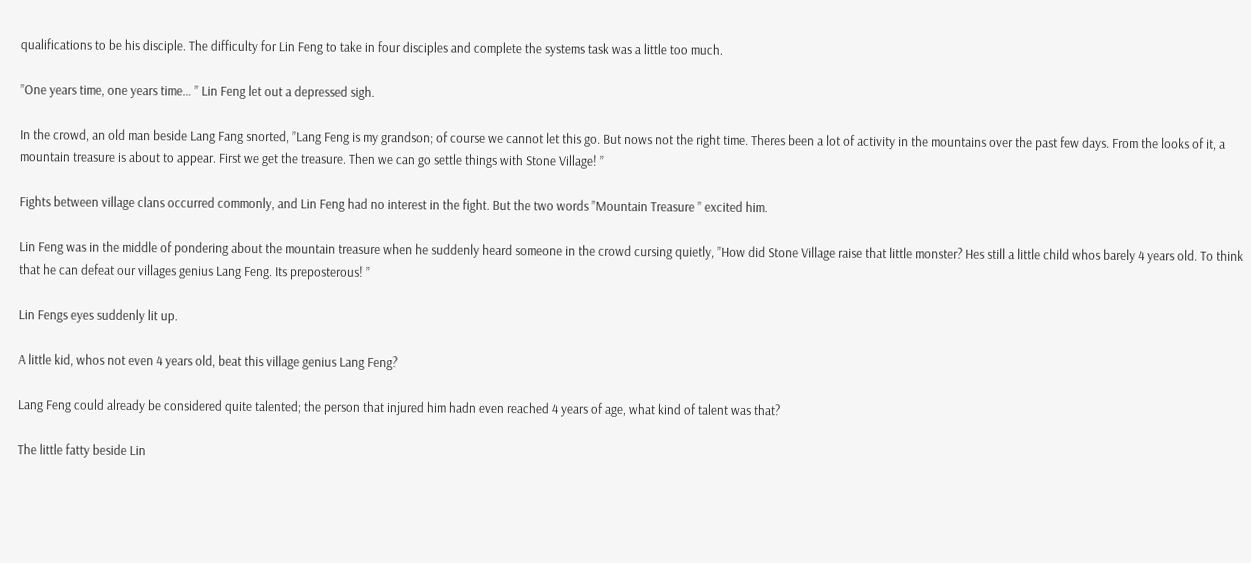qualifications to be his disciple. The difficulty for Lin Feng to take in four disciples and complete the systems task was a little too much.

”One years time, one years time… ” Lin Feng let out a depressed sigh.

In the crowd, an old man beside Lang Fang snorted, ”Lang Feng is my grandson; of course we cannot let this go. But nows not the right time. Theres been a lot of activity in the mountains over the past few days. From the looks of it, a mountain treasure is about to appear. First we get the treasure. Then we can go settle things with Stone Village! ”

Fights between village clans occurred commonly, and Lin Feng had no interest in the fight. But the two words ”Mountain Treasure ” excited him.

Lin Feng was in the middle of pondering about the mountain treasure when he suddenly heard someone in the crowd cursing quietly, ”How did Stone Village raise that little monster? Hes still a little child whos barely 4 years old. To think that he can defeat our villages genius Lang Feng. Its preposterous! ”

Lin Fengs eyes suddenly lit up.

A little kid, whos not even 4 years old, beat this village genius Lang Feng?

Lang Feng could already be considered quite talented; the person that injured him hadn even reached 4 years of age, what kind of talent was that?

The little fatty beside Lin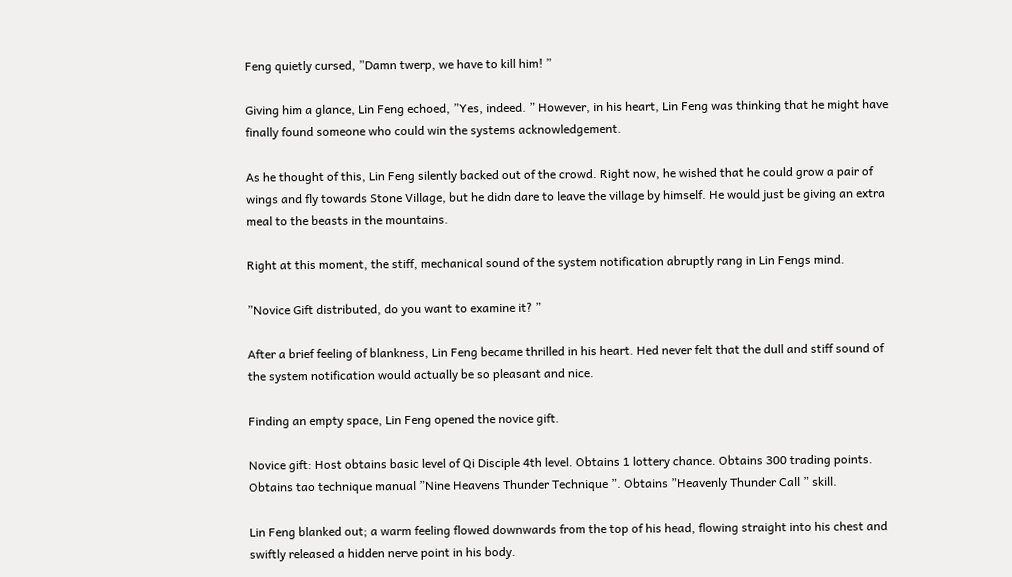Feng quietly cursed, ”Damn twerp, we have to kill him! ”

Giving him a glance, Lin Feng echoed, ”Yes, indeed. ” However, in his heart, Lin Feng was thinking that he might have finally found someone who could win the systems acknowledgement.

As he thought of this, Lin Feng silently backed out of the crowd. Right now, he wished that he could grow a pair of wings and fly towards Stone Village, but he didn dare to leave the village by himself. He would just be giving an extra meal to the beasts in the mountains.

Right at this moment, the stiff, mechanical sound of the system notification abruptly rang in Lin Fengs mind.

”Novice Gift distributed, do you want to examine it? ”

After a brief feeling of blankness, Lin Feng became thrilled in his heart. Hed never felt that the dull and stiff sound of the system notification would actually be so pleasant and nice.

Finding an empty space, Lin Feng opened the novice gift.

Novice gift: Host obtains basic level of Qi Disciple 4th level. Obtains 1 lottery chance. Obtains 300 trading points. Obtains tao technique manual ”Nine Heavens Thunder Technique ”. Obtains ”Heavenly Thunder Call ” skill.

Lin Feng blanked out; a warm feeling flowed downwards from the top of his head, flowing straight into his chest and swiftly released a hidden nerve point in his body.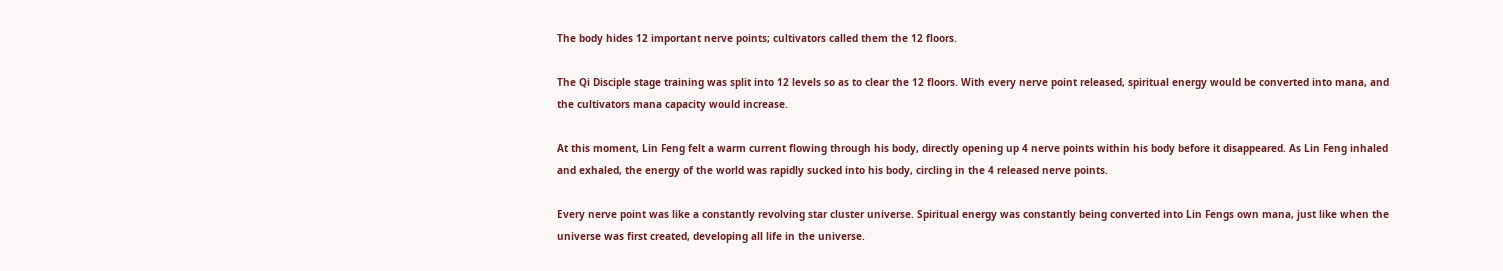The body hides 12 important nerve points; cultivators called them the 12 floors.

The Qi Disciple stage training was split into 12 levels so as to clear the 12 floors. With every nerve point released, spiritual energy would be converted into mana, and the cultivators mana capacity would increase.

At this moment, Lin Feng felt a warm current flowing through his body, directly opening up 4 nerve points within his body before it disappeared. As Lin Feng inhaled and exhaled, the energy of the world was rapidly sucked into his body, circling in the 4 released nerve points.

Every nerve point was like a constantly revolving star cluster universe. Spiritual energy was constantly being converted into Lin Fengs own mana, just like when the universe was first created, developing all life in the universe.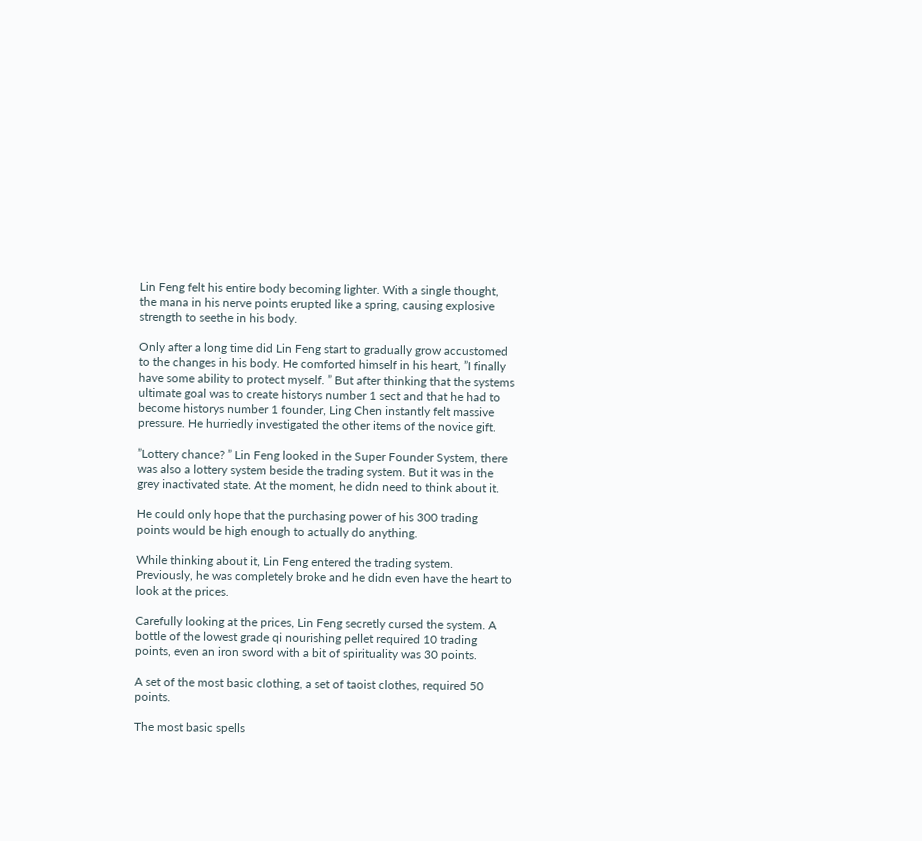Lin Feng felt his entire body becoming lighter. With a single thought, the mana in his nerve points erupted like a spring, causing explosive strength to seethe in his body.

Only after a long time did Lin Feng start to gradually grow accustomed to the changes in his body. He comforted himself in his heart, ”I finally have some ability to protect myself. ” But after thinking that the systems ultimate goal was to create historys number 1 sect and that he had to become historys number 1 founder, Ling Chen instantly felt massive pressure. He hurriedly investigated the other items of the novice gift.

”Lottery chance? ” Lin Feng looked in the Super Founder System, there was also a lottery system beside the trading system. But it was in the grey inactivated state. At the moment, he didn need to think about it.

He could only hope that the purchasing power of his 300 trading points would be high enough to actually do anything.

While thinking about it, Lin Feng entered the trading system. Previously, he was completely broke and he didn even have the heart to look at the prices.

Carefully looking at the prices, Lin Feng secretly cursed the system. A bottle of the lowest grade qi nourishing pellet required 10 trading points, even an iron sword with a bit of spirituality was 30 points.

A set of the most basic clothing, a set of taoist clothes, required 50 points.

The most basic spells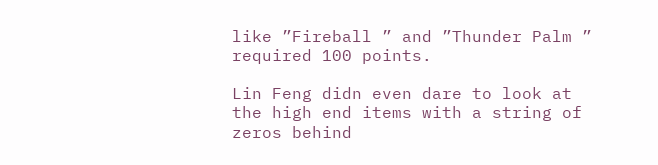like ”Fireball ” and ”Thunder Palm ” required 100 points.

Lin Feng didn even dare to look at the high end items with a string of zeros behind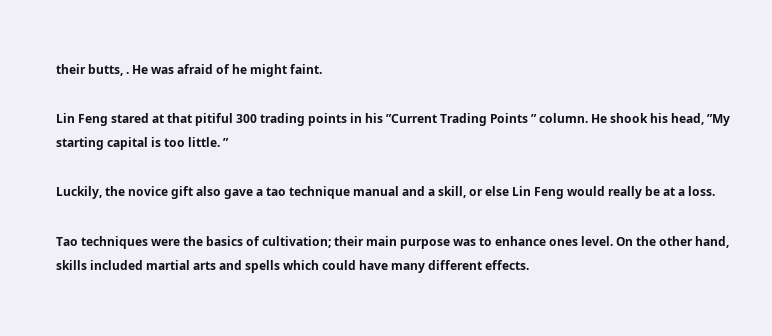their butts, . He was afraid of he might faint.

Lin Feng stared at that pitiful 300 trading points in his ”Current Trading Points ” column. He shook his head, ”My starting capital is too little. ”

Luckily, the novice gift also gave a tao technique manual and a skill, or else Lin Feng would really be at a loss.

Tao techniques were the basics of cultivation; their main purpose was to enhance ones level. On the other hand, skills included martial arts and spells which could have many different effects.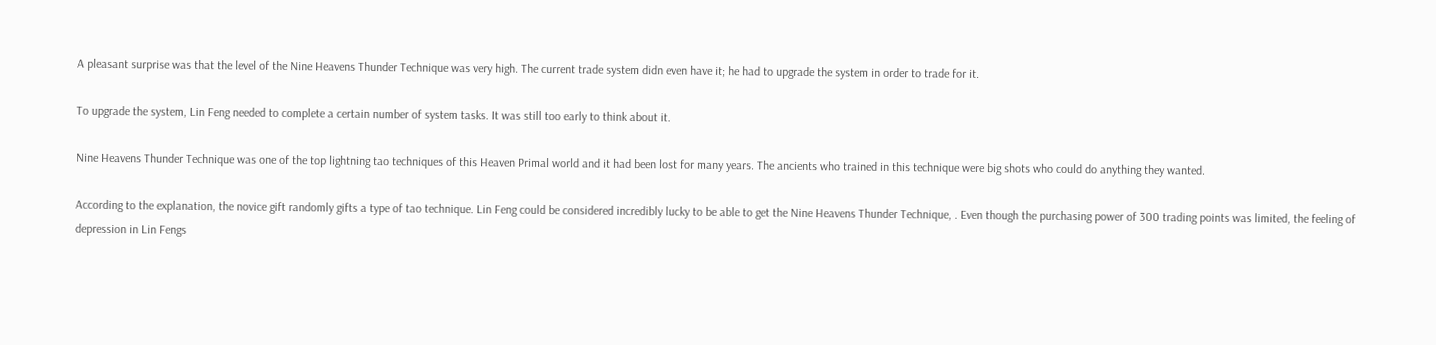A pleasant surprise was that the level of the Nine Heavens Thunder Technique was very high. The current trade system didn even have it; he had to upgrade the system in order to trade for it.

To upgrade the system, Lin Feng needed to complete a certain number of system tasks. It was still too early to think about it.

Nine Heavens Thunder Technique was one of the top lightning tao techniques of this Heaven Primal world and it had been lost for many years. The ancients who trained in this technique were big shots who could do anything they wanted.

According to the explanation, the novice gift randomly gifts a type of tao technique. Lin Feng could be considered incredibly lucky to be able to get the Nine Heavens Thunder Technique, . Even though the purchasing power of 300 trading points was limited, the feeling of depression in Lin Fengs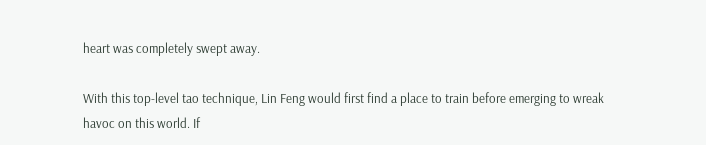heart was completely swept away.

With this top-level tao technique, Lin Feng would first find a place to train before emerging to wreak havoc on this world. If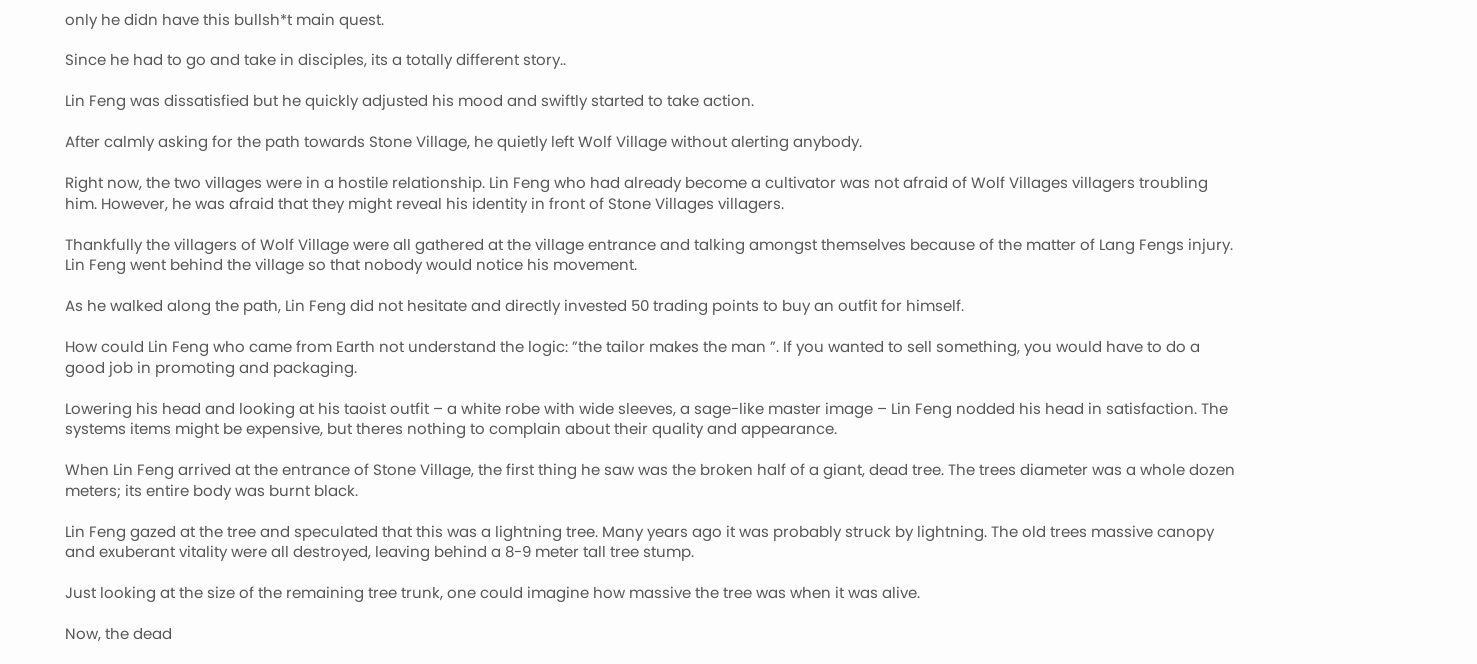only he didn have this bullsh*t main quest.

Since he had to go and take in disciples, its a totally different story..

Lin Feng was dissatisfied but he quickly adjusted his mood and swiftly started to take action.

After calmly asking for the path towards Stone Village, he quietly left Wolf Village without alerting anybody.

Right now, the two villages were in a hostile relationship. Lin Feng who had already become a cultivator was not afraid of Wolf Villages villagers troubling him. However, he was afraid that they might reveal his identity in front of Stone Villages villagers.

Thankfully the villagers of Wolf Village were all gathered at the village entrance and talking amongst themselves because of the matter of Lang Fengs injury. Lin Feng went behind the village so that nobody would notice his movement.

As he walked along the path, Lin Feng did not hesitate and directly invested 50 trading points to buy an outfit for himself.

How could Lin Feng who came from Earth not understand the logic: ”the tailor makes the man ”. If you wanted to sell something, you would have to do a good job in promoting and packaging.

Lowering his head and looking at his taoist outfit – a white robe with wide sleeves, a sage-like master image – Lin Feng nodded his head in satisfaction. The systems items might be expensive, but theres nothing to complain about their quality and appearance.

When Lin Feng arrived at the entrance of Stone Village, the first thing he saw was the broken half of a giant, dead tree. The trees diameter was a whole dozen meters; its entire body was burnt black.

Lin Feng gazed at the tree and speculated that this was a lightning tree. Many years ago it was probably struck by lightning. The old trees massive canopy and exuberant vitality were all destroyed, leaving behind a 8-9 meter tall tree stump.

Just looking at the size of the remaining tree trunk, one could imagine how massive the tree was when it was alive.

Now, the dead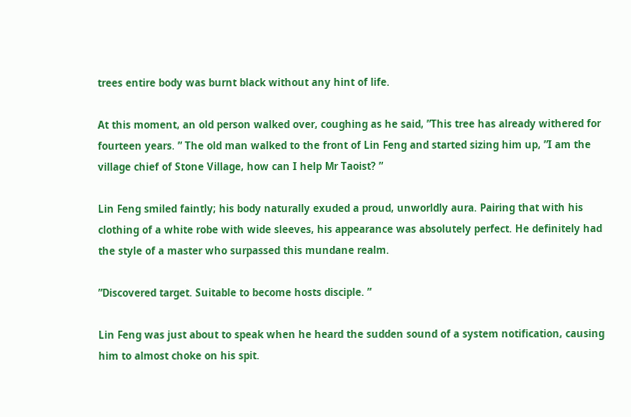trees entire body was burnt black without any hint of life.

At this moment, an old person walked over, coughing as he said, ”This tree has already withered for fourteen years. ” The old man walked to the front of Lin Feng and started sizing him up, ”I am the village chief of Stone Village, how can I help Mr Taoist? ”

Lin Feng smiled faintly; his body naturally exuded a proud, unworldly aura. Pairing that with his clothing of a white robe with wide sleeves, his appearance was absolutely perfect. He definitely had the style of a master who surpassed this mundane realm.

”Discovered target. Suitable to become hosts disciple. ”

Lin Feng was just about to speak when he heard the sudden sound of a system notification, causing him to almost choke on his spit.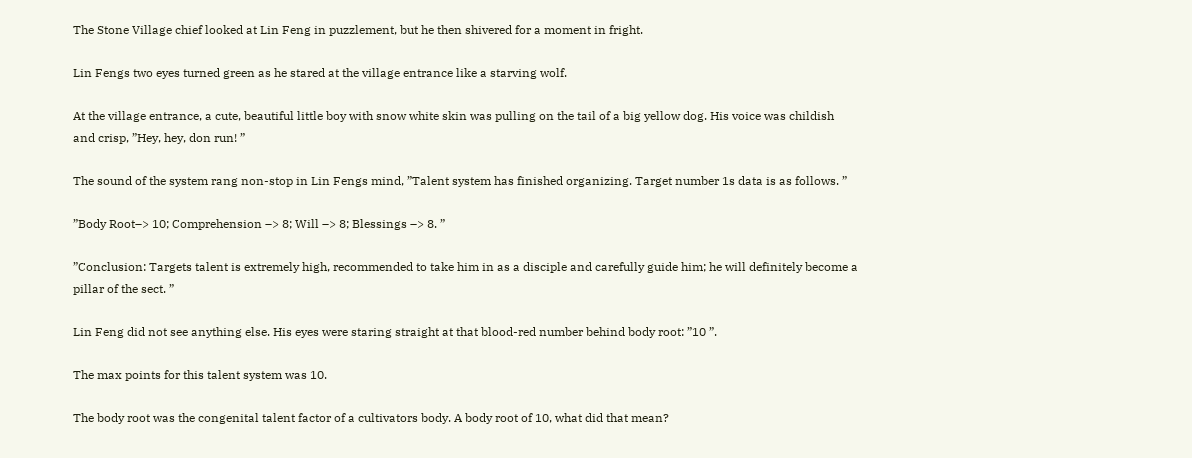The Stone Village chief looked at Lin Feng in puzzlement, but he then shivered for a moment in fright.

Lin Fengs two eyes turned green as he stared at the village entrance like a starving wolf.

At the village entrance, a cute, beautiful little boy with snow white skin was pulling on the tail of a big yellow dog. His voice was childish and crisp, ”Hey, hey, don run! ”

The sound of the system rang non-stop in Lin Fengs mind, ”Talent system has finished organizing. Target number 1s data is as follows. ”

”Body Root–> 10; Comprehension –> 8; Will –> 8; Blessings –> 8. ”

”Conclusion: Targets talent is extremely high, recommended to take him in as a disciple and carefully guide him; he will definitely become a pillar of the sect. ”

Lin Feng did not see anything else. His eyes were staring straight at that blood-red number behind body root: ”10 ”.

The max points for this talent system was 10.

The body root was the congenital talent factor of a cultivators body. A body root of 10, what did that mean?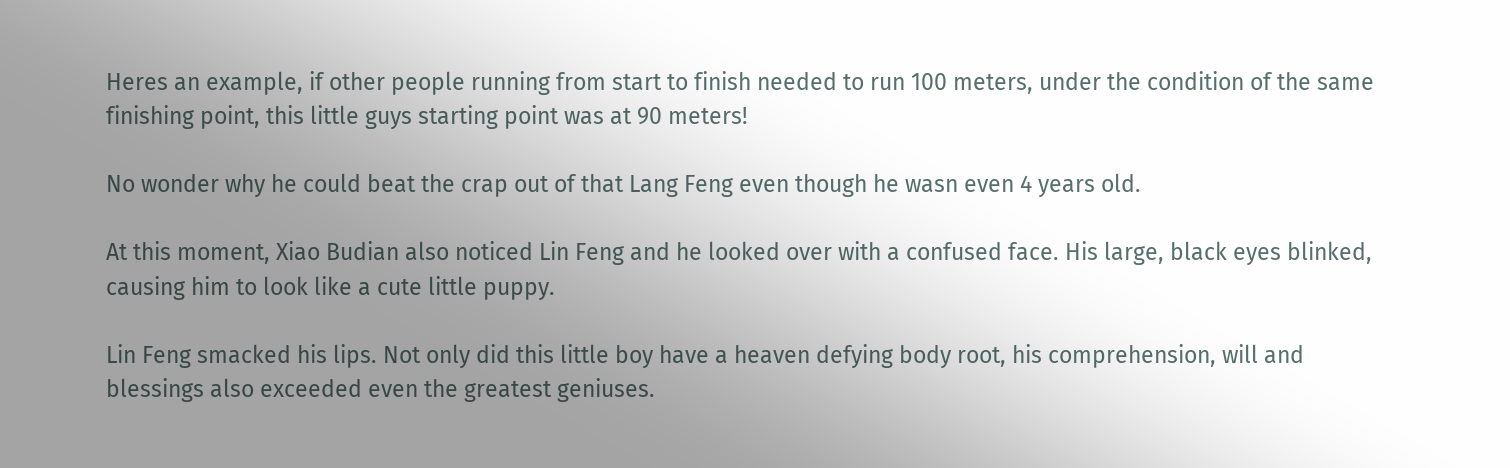Heres an example, if other people running from start to finish needed to run 100 meters, under the condition of the same finishing point, this little guys starting point was at 90 meters!

No wonder why he could beat the crap out of that Lang Feng even though he wasn even 4 years old.

At this moment, Xiao Budian also noticed Lin Feng and he looked over with a confused face. His large, black eyes blinked, causing him to look like a cute little puppy.

Lin Feng smacked his lips. Not only did this little boy have a heaven defying body root, his comprehension, will and blessings also exceeded even the greatest geniuses.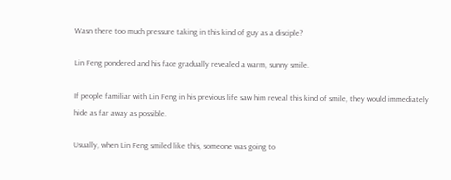Wasn there too much pressure taking in this kind of guy as a disciple?

Lin Feng pondered and his face gradually revealed a warm, sunny smile.

If people familiar with Lin Feng in his previous life saw him reveal this kind of smile, they would immediately hide as far away as possible.

Usually, when Lin Feng smiled like this, someone was going to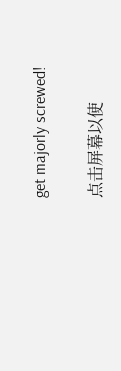get majorly screwed!

点击屏幕以使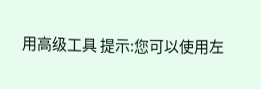用高级工具 提示:您可以使用左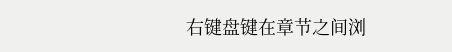右键盘键在章节之间浏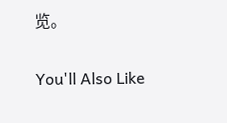览。

You'll Also Like